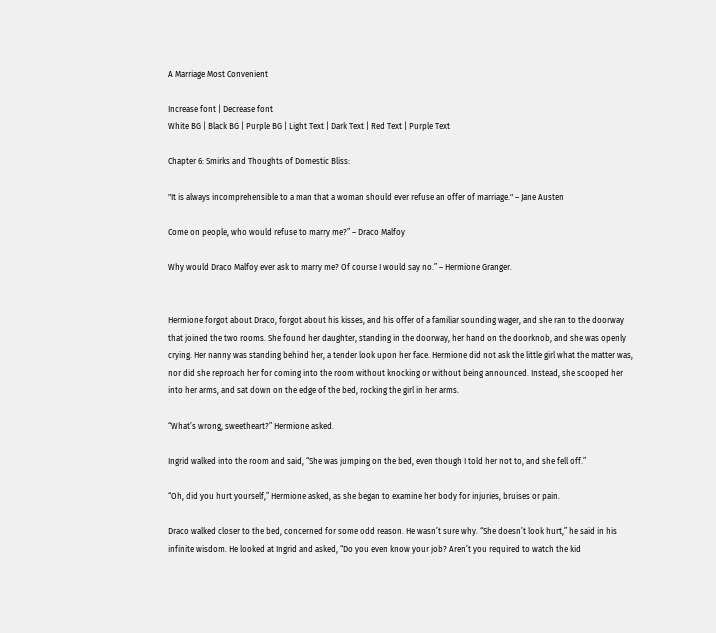A Marriage Most Convenient

Increase font | Decrease font
White BG | Black BG | Purple BG | Light Text | Dark Text | Red Text | Purple Text

Chapter 6: Smirks and Thoughts of Domestic Bliss:

"It is always incomprehensible to a man that a woman should ever refuse an offer of marriage." – Jane Austen

Come on people, who would refuse to marry me?” – Draco Malfoy

Why would Draco Malfoy ever ask to marry me? Of course I would say no.” – Hermione Granger.


Hermione forgot about Draco, forgot about his kisses, and his offer of a familiar sounding wager, and she ran to the doorway that joined the two rooms. She found her daughter, standing in the doorway, her hand on the doorknob, and she was openly crying. Her nanny was standing behind her, a tender look upon her face. Hermione did not ask the little girl what the matter was, nor did she reproach her for coming into the room without knocking or without being announced. Instead, she scooped her into her arms, and sat down on the edge of the bed, rocking the girl in her arms.

“What’s wrong, sweetheart?” Hermione asked.

Ingrid walked into the room and said, “She was jumping on the bed, even though I told her not to, and she fell off.”

“Oh, did you hurt yourself,” Hermione asked, as she began to examine her body for injuries, bruises or pain.

Draco walked closer to the bed, concerned for some odd reason. He wasn’t sure why. “She doesn’t look hurt,” he said in his infinite wisdom. He looked at Ingrid and asked, “Do you even know your job? Aren’t you required to watch the kid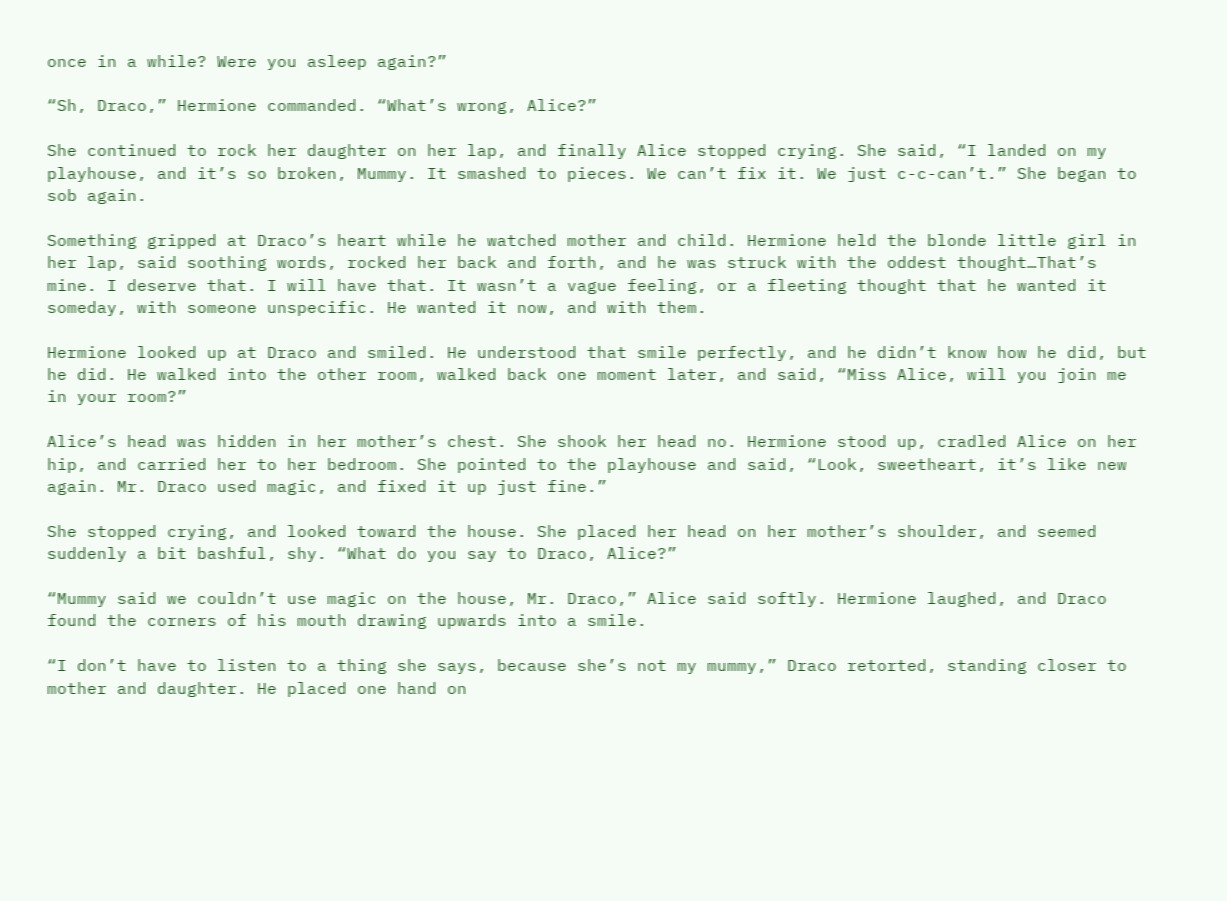once in a while? Were you asleep again?”

“Sh, Draco,” Hermione commanded. “What’s wrong, Alice?”

She continued to rock her daughter on her lap, and finally Alice stopped crying. She said, “I landed on my playhouse, and it’s so broken, Mummy. It smashed to pieces. We can’t fix it. We just c-c-can’t.” She began to sob again.

Something gripped at Draco’s heart while he watched mother and child. Hermione held the blonde little girl in her lap, said soothing words, rocked her back and forth, and he was struck with the oddest thought…That’s mine. I deserve that. I will have that. It wasn’t a vague feeling, or a fleeting thought that he wanted it someday, with someone unspecific. He wanted it now, and with them.

Hermione looked up at Draco and smiled. He understood that smile perfectly, and he didn’t know how he did, but he did. He walked into the other room, walked back one moment later, and said, “Miss Alice, will you join me in your room?”

Alice’s head was hidden in her mother’s chest. She shook her head no. Hermione stood up, cradled Alice on her hip, and carried her to her bedroom. She pointed to the playhouse and said, “Look, sweetheart, it’s like new again. Mr. Draco used magic, and fixed it up just fine.”

She stopped crying, and looked toward the house. She placed her head on her mother’s shoulder, and seemed suddenly a bit bashful, shy. “What do you say to Draco, Alice?”

“Mummy said we couldn’t use magic on the house, Mr. Draco,” Alice said softly. Hermione laughed, and Draco found the corners of his mouth drawing upwards into a smile.

“I don’t have to listen to a thing she says, because she’s not my mummy,” Draco retorted, standing closer to mother and daughter. He placed one hand on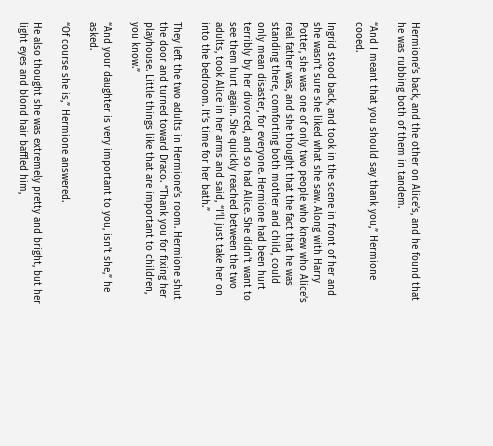Hermione’s back, and the other on Alice’s, and he found that he was rubbing both of them in tandem.

“And I meant that you should say thank you,” Hermione cooed.

Ingrid stood back, and took in the scene in front of her and she wasn’t sure she liked what she saw. Along with Harry Potter, she was one of only two people who knew who Alice’s real father was, and she thought that the fact that he was standing there, comforting both mother and child, could only mean disaster, for everyone. Hermione had been hurt terribly by her divorced, and so had Alice. She didn’t want to see them hurt again. She quickly reached between the two adults, took Alice in her arms and said, “I’ll just take her on into the bedroom. It’s time for her bath.”

They left the two adults in Hermione’s room. Hermione shut the door and turned toward Draco. “Thank you for fixing her playhouse. Little things like that are important to children, you know.”

“And your daughter is very important to you, isn’t she,” he asked.

“Of course she is,” Hermione answered.

He also thought she was extremely pretty and bright, but her light eyes and blond hair baffled him,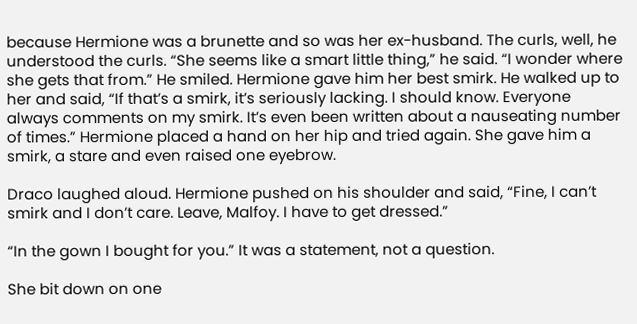because Hermione was a brunette and so was her ex-husband. The curls, well, he understood the curls. “She seems like a smart little thing,” he said. “I wonder where she gets that from.” He smiled. Hermione gave him her best smirk. He walked up to her and said, “If that’s a smirk, it’s seriously lacking. I should know. Everyone always comments on my smirk. It’s even been written about a nauseating number of times.” Hermione placed a hand on her hip and tried again. She gave him a smirk, a stare and even raised one eyebrow.

Draco laughed aloud. Hermione pushed on his shoulder and said, “Fine, I can’t smirk and I don’t care. Leave, Malfoy. I have to get dressed.”

“In the gown I bought for you.” It was a statement, not a question.

She bit down on one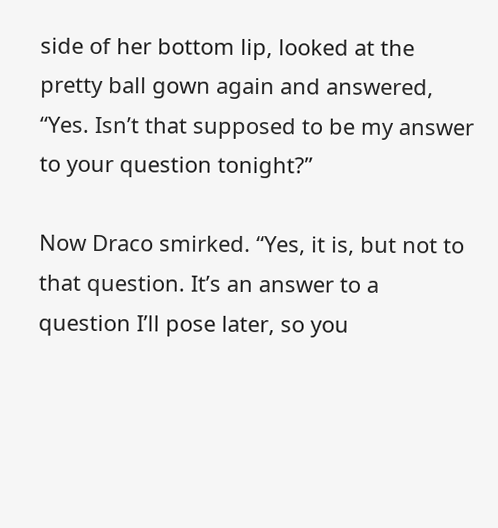side of her bottom lip, looked at the pretty ball gown again and answered, “Yes. Isn’t that supposed to be my answer to your question tonight?”

Now Draco smirked. “Yes, it is, but not to that question. It’s an answer to a question I’ll pose later, so you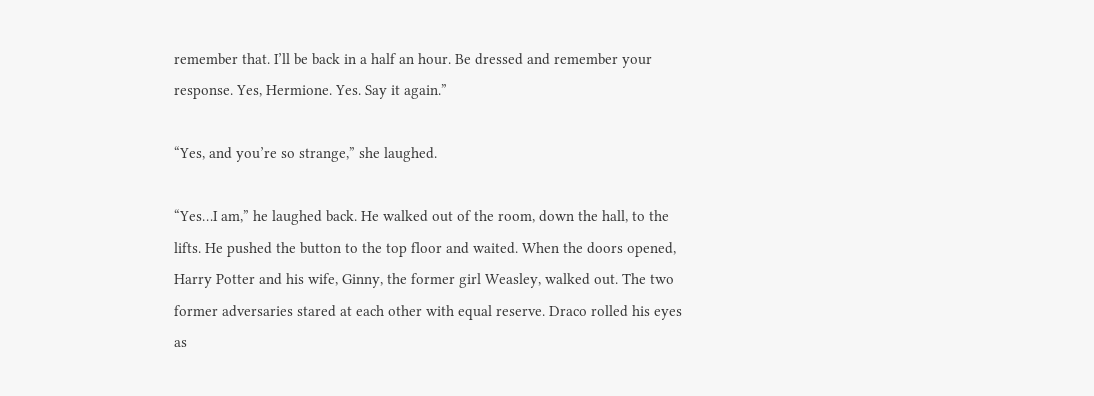remember that. I’ll be back in a half an hour. Be dressed and remember your response. Yes, Hermione. Yes. Say it again.”

“Yes, and you’re so strange,” she laughed.

“Yes…I am,” he laughed back. He walked out of the room, down the hall, to the lifts. He pushed the button to the top floor and waited. When the doors opened, Harry Potter and his wife, Ginny, the former girl Weasley, walked out. The two former adversaries stared at each other with equal reserve. Draco rolled his eyes as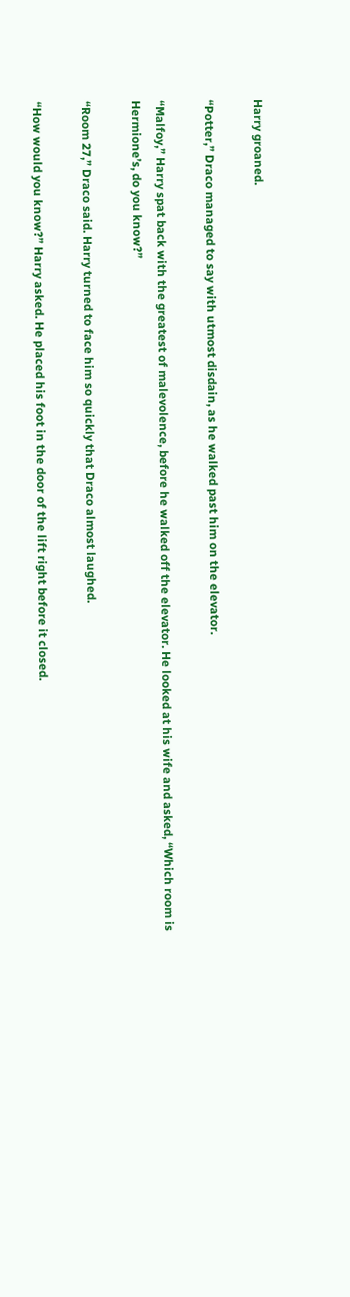Harry groaned.

“Potter,” Draco managed to say with utmost disdain, as he walked past him on the elevator.

“Malfoy,” Harry spat back with the greatest of malevolence, before he walked off the elevator. He looked at his wife and asked, “Which room is Hermione’s, do you know?”

“Room 27,” Draco said. Harry turned to face him so quickly that Draco almost laughed.

“How would you know?” Harry asked. He placed his foot in the door of the lift right before it closed.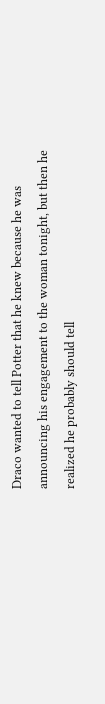Draco wanted to tell Potter that he knew because he was announcing his engagement to the woman tonight, but then he realized he probably should tell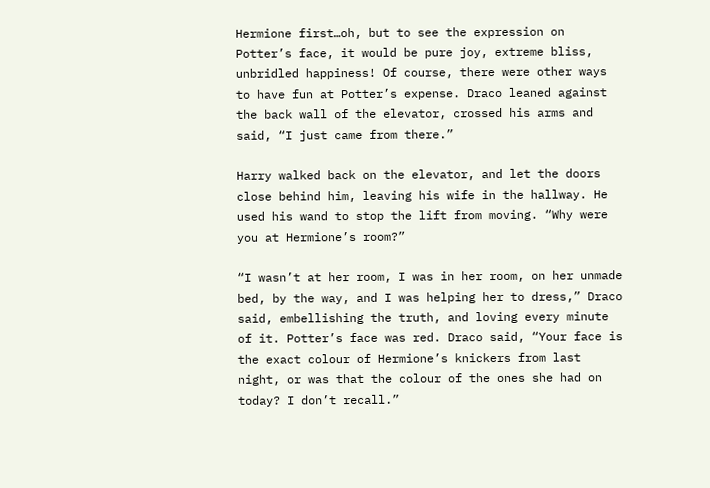Hermione first…oh, but to see the expression on Potter’s face, it would be pure joy, extreme bliss, unbridled happiness! Of course, there were other ways to have fun at Potter’s expense. Draco leaned against the back wall of the elevator, crossed his arms and said, “I just came from there.”

Harry walked back on the elevator, and let the doors close behind him, leaving his wife in the hallway. He used his wand to stop the lift from moving. “Why were you at Hermione’s room?”

“I wasn’t at her room, I was in her room, on her unmade bed, by the way, and I was helping her to dress,” Draco said, embellishing the truth, and loving every minute of it. Potter’s face was red. Draco said, “Your face is the exact colour of Hermione’s knickers from last night, or was that the colour of the ones she had on today? I don’t recall.”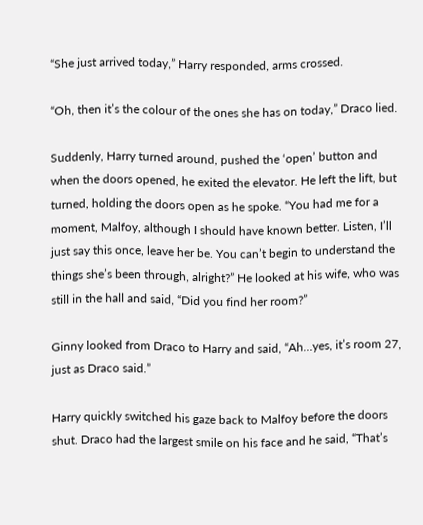“She just arrived today,” Harry responded, arms crossed.

“Oh, then it’s the colour of the ones she has on today,” Draco lied.

Suddenly, Harry turned around, pushed the ‘open’ button and when the doors opened, he exited the elevator. He left the lift, but turned, holding the doors open as he spoke. “You had me for a moment, Malfoy, although I should have known better. Listen, I’ll just say this once, leave her be. You can’t begin to understand the things she’s been through, alright?” He looked at his wife, who was still in the hall and said, “Did you find her room?”

Ginny looked from Draco to Harry and said, “Ah…yes, it’s room 27, just as Draco said.”

Harry quickly switched his gaze back to Malfoy before the doors shut. Draco had the largest smile on his face and he said, “That’s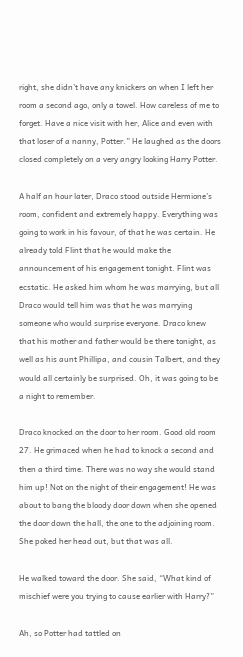right, she didn’t have any knickers on when I left her room a second ago, only a towel. How careless of me to forget. Have a nice visit with her, Alice and even with that loser of a nanny, Potter.” He laughed as the doors closed completely on a very angry looking Harry Potter.

A half an hour later, Draco stood outside Hermione’s room, confident and extremely happy. Everything was going to work in his favour, of that he was certain. He already told Flint that he would make the announcement of his engagement tonight. Flint was ecstatic. He asked him whom he was marrying, but all Draco would tell him was that he was marrying someone who would surprise everyone. Draco knew that his mother and father would be there tonight, as well as his aunt Phillipa, and cousin Talbert, and they would all certainly be surprised. Oh, it was going to be a night to remember.

Draco knocked on the door to her room. Good old room 27. He grimaced when he had to knock a second and then a third time. There was no way she would stand him up! Not on the night of their engagement! He was about to bang the bloody door down when she opened the door down the hall, the one to the adjoining room. She poked her head out, but that was all.

He walked toward the door. She said, “What kind of mischief were you trying to cause earlier with Harry?”

Ah, so Potter had tattled on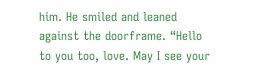him. He smiled and leaned against the doorframe. “Hello to you too, love. May I see your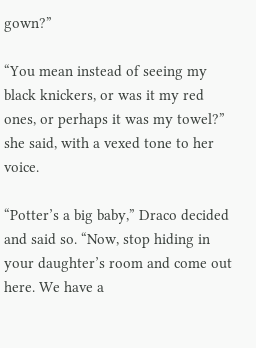gown?”

“You mean instead of seeing my black knickers, or was it my red ones, or perhaps it was my towel?” she said, with a vexed tone to her voice.

“Potter’s a big baby,” Draco decided and said so. “Now, stop hiding in your daughter’s room and come out here. We have a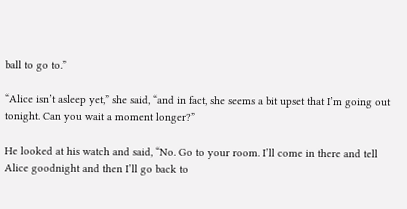ball to go to.”

“Alice isn’t asleep yet,” she said, “and in fact, she seems a bit upset that I’m going out tonight. Can you wait a moment longer?”

He looked at his watch and said, “No. Go to your room. I’ll come in there and tell Alice goodnight and then I’ll go back to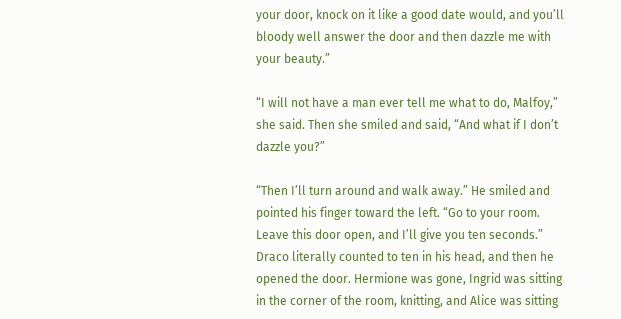your door, knock on it like a good date would, and you’ll bloody well answer the door and then dazzle me with your beauty.”

“I will not have a man ever tell me what to do, Malfoy,” she said. Then she smiled and said, “And what if I don’t dazzle you?”

“Then I’ll turn around and walk away.” He smiled and pointed his finger toward the left. “Go to your room. Leave this door open, and I’ll give you ten seconds.” Draco literally counted to ten in his head, and then he opened the door. Hermione was gone, Ingrid was sitting in the corner of the room, knitting, and Alice was sitting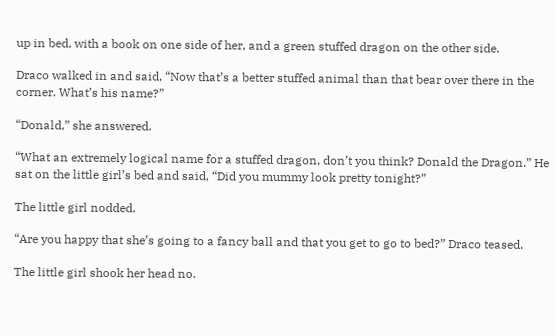up in bed, with a book on one side of her, and a green stuffed dragon on the other side.

Draco walked in and said, “Now that’s a better stuffed animal than that bear over there in the corner. What’s his name?”

“Donald,” she answered.

“What an extremely logical name for a stuffed dragon, don’t you think? Donald the Dragon.” He sat on the little girl’s bed and said, “Did you mummy look pretty tonight?”

The little girl nodded.

“Are you happy that she’s going to a fancy ball and that you get to go to bed?” Draco teased.

The little girl shook her head no.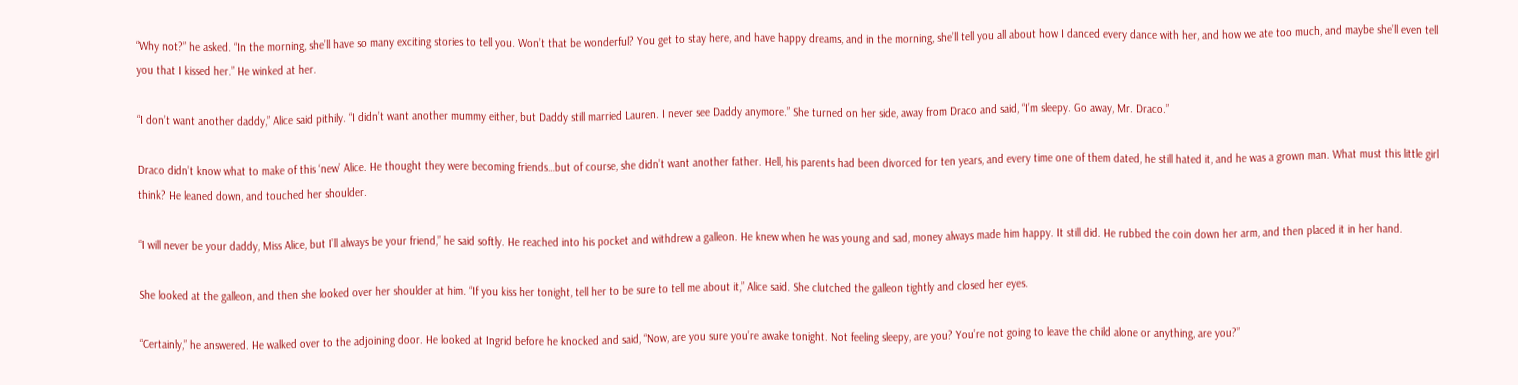“Why not?” he asked. “In the morning, she’ll have so many exciting stories to tell you. Won’t that be wonderful? You get to stay here, and have happy dreams, and in the morning, she’ll tell you all about how I danced every dance with her, and how we ate too much, and maybe she’ll even tell you that I kissed her.” He winked at her.

“I don’t want another daddy,” Alice said pithily. “I didn’t want another mummy either, but Daddy still married Lauren. I never see Daddy anymore.” She turned on her side, away from Draco and said, “I’m sleepy. Go away, Mr. Draco.”

Draco didn’t know what to make of this ‘new’ Alice. He thought they were becoming friends…but of course, she didn’t want another father. Hell, his parents had been divorced for ten years, and every time one of them dated, he still hated it, and he was a grown man. What must this little girl think? He leaned down, and touched her shoulder.

“I will never be your daddy, Miss Alice, but I’ll always be your friend,” he said softly. He reached into his pocket and withdrew a galleon. He knew when he was young and sad, money always made him happy. It still did. He rubbed the coin down her arm, and then placed it in her hand.

She looked at the galleon, and then she looked over her shoulder at him. “If you kiss her tonight, tell her to be sure to tell me about it,” Alice said. She clutched the galleon tightly and closed her eyes.

“Certainly,” he answered. He walked over to the adjoining door. He looked at Ingrid before he knocked and said, “Now, are you sure you’re awake tonight. Not feeling sleepy, are you? You’re not going to leave the child alone or anything, are you?”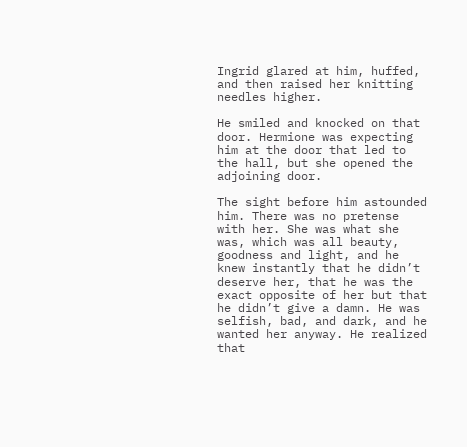Ingrid glared at him, huffed, and then raised her knitting needles higher.

He smiled and knocked on that door. Hermione was expecting him at the door that led to the hall, but she opened the adjoining door.

The sight before him astounded him. There was no pretense with her. She was what she was, which was all beauty, goodness and light, and he knew instantly that he didn’t deserve her, that he was the exact opposite of her but that he didn’t give a damn. He was selfish, bad, and dark, and he wanted her anyway. He realized that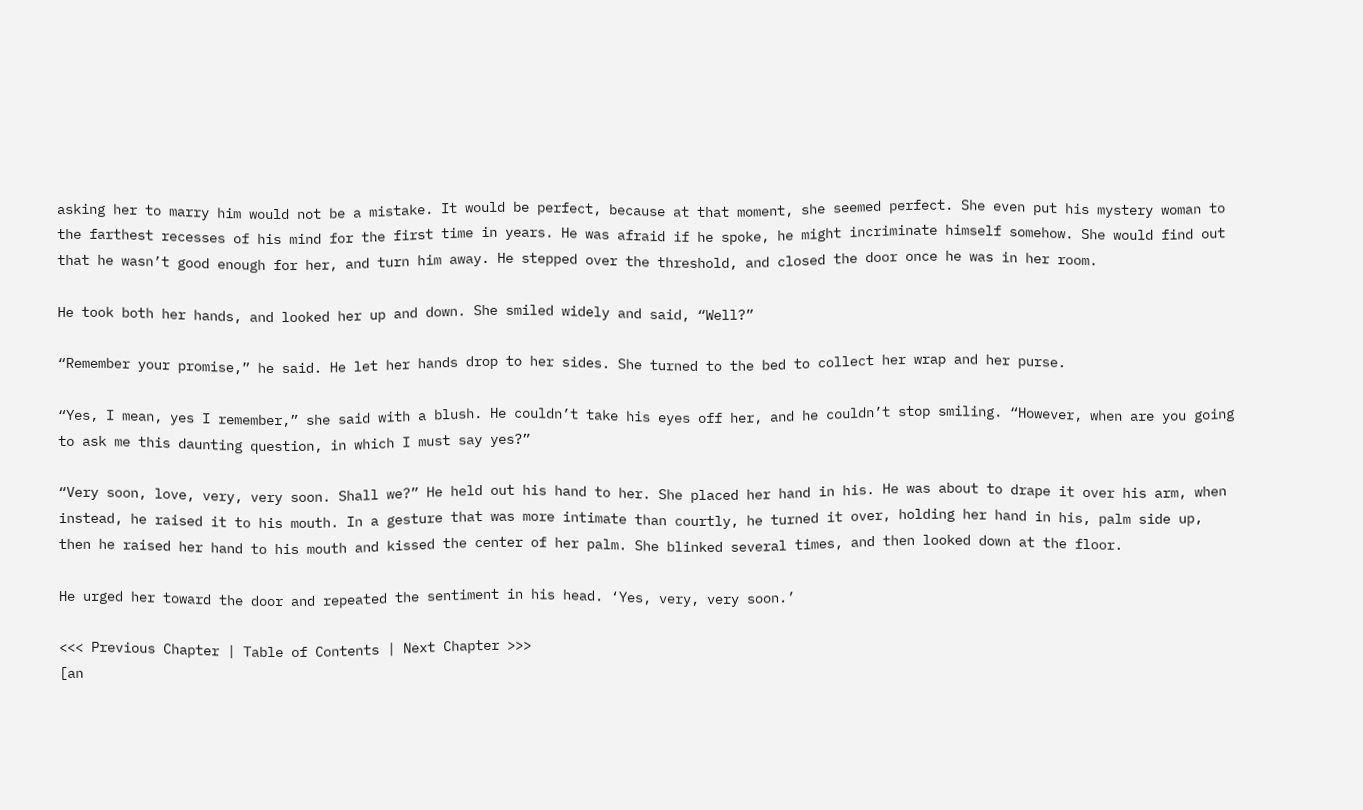asking her to marry him would not be a mistake. It would be perfect, because at that moment, she seemed perfect. She even put his mystery woman to the farthest recesses of his mind for the first time in years. He was afraid if he spoke, he might incriminate himself somehow. She would find out that he wasn’t good enough for her, and turn him away. He stepped over the threshold, and closed the door once he was in her room.

He took both her hands, and looked her up and down. She smiled widely and said, “Well?”

“Remember your promise,” he said. He let her hands drop to her sides. She turned to the bed to collect her wrap and her purse.

“Yes, I mean, yes I remember,” she said with a blush. He couldn’t take his eyes off her, and he couldn’t stop smiling. “However, when are you going to ask me this daunting question, in which I must say yes?”

“Very soon, love, very, very soon. Shall we?” He held out his hand to her. She placed her hand in his. He was about to drape it over his arm, when instead, he raised it to his mouth. In a gesture that was more intimate than courtly, he turned it over, holding her hand in his, palm side up, then he raised her hand to his mouth and kissed the center of her palm. She blinked several times, and then looked down at the floor.

He urged her toward the door and repeated the sentiment in his head. ‘Yes, very, very soon.’

<<< Previous Chapter | Table of Contents | Next Chapter >>>
[an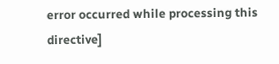error occurred while processing this directive]